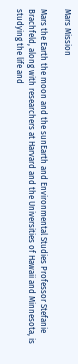Mars Mission

Mars the Earth the moon and the sunEarth and Environmental Studies Professor Stefanie Brachfeld, along with researchers at Harvard and the Universities of Hawaii and Minnesota, is studying the life and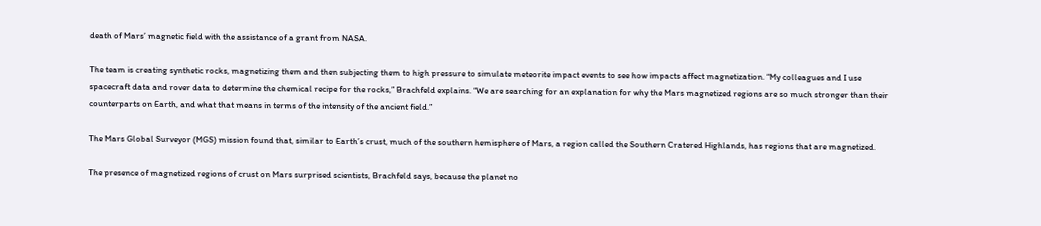death of Mars’ magnetic field with the assistance of a grant from NASA.

The team is creating synthetic rocks, magnetizing them and then subjecting them to high pressure to simulate meteorite impact events to see how impacts affect magnetization. “My colleagues and I use spacecraft data and rover data to determine the chemical recipe for the rocks,” Brachfeld explains. “We are searching for an explanation for why the Mars magnetized regions are so much stronger than their counterparts on Earth, and what that means in terms of the intensity of the ancient field.”

The Mars Global Surveyor (MGS) mission found that, similar to Earth’s crust, much of the southern hemisphere of Mars, a region called the Southern Cratered Highlands, has regions that are magnetized.

The presence of magnetized regions of crust on Mars surprised scientists, Brachfeld says, because the planet no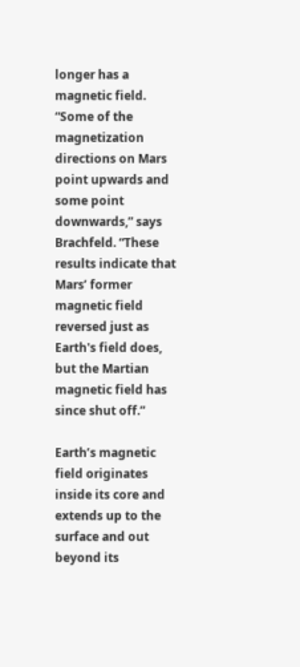longer has a magnetic field. “Some of the magnetization directions on Mars point upwards and some point downwards,” says Brachfeld. “These results indicate that Mars’ former magnetic field reversed just as Earth's field does, but the Martian magnetic field has since shut off.”

Earth’s magnetic field originates inside its core and extends up to the surface and out beyond its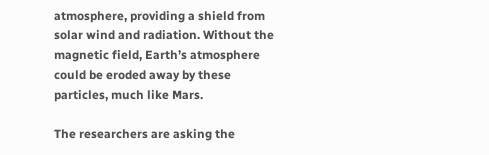atmosphere, providing a shield from solar wind and radiation. Without the magnetic field, Earth’s atmosphere could be eroded away by these particles, much like Mars.

The researchers are asking the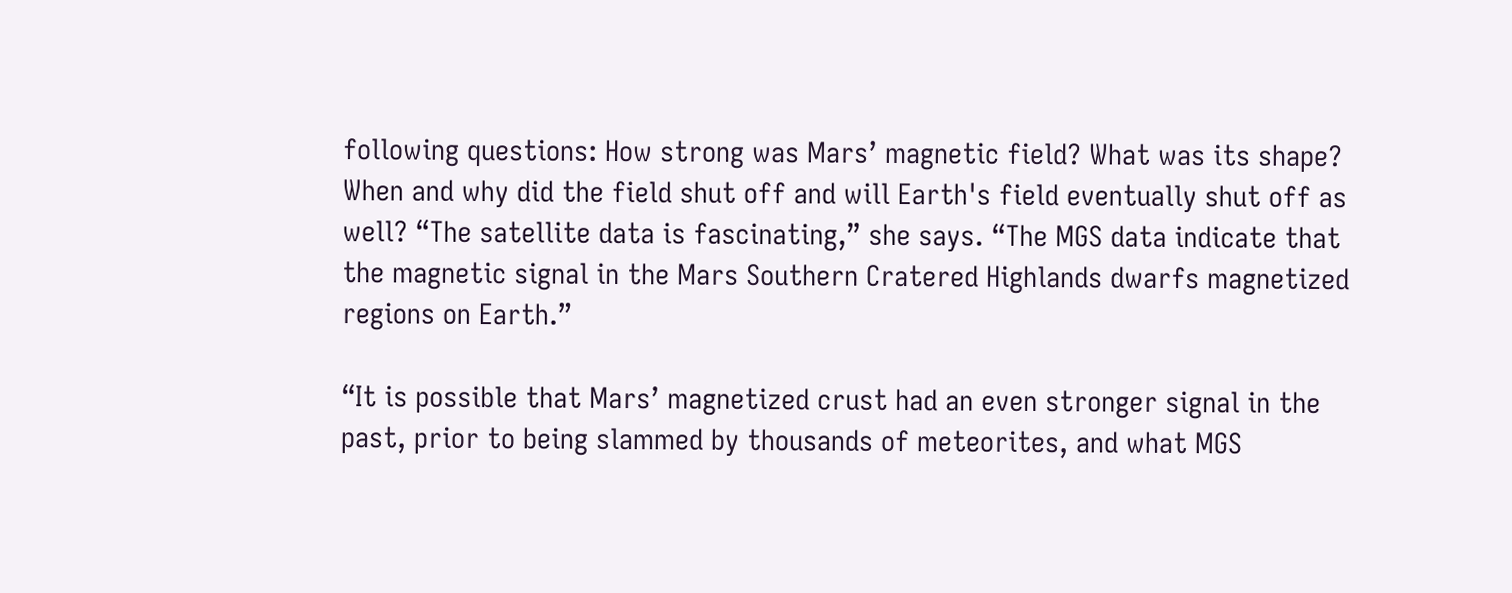following questions: How strong was Mars’ magnetic field? What was its shape? When and why did the field shut off and will Earth's field eventually shut off as well? “The satellite data is fascinating,” she says. “The MGS data indicate that the magnetic signal in the Mars Southern Cratered Highlands dwarfs magnetized regions on Earth.”

“It is possible that Mars’ magnetized crust had an even stronger signal in the past, prior to being slammed by thousands of meteorites, and what MGS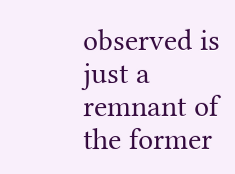observed is just a remnant of the former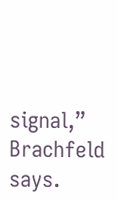signal,” Brachfeld says.